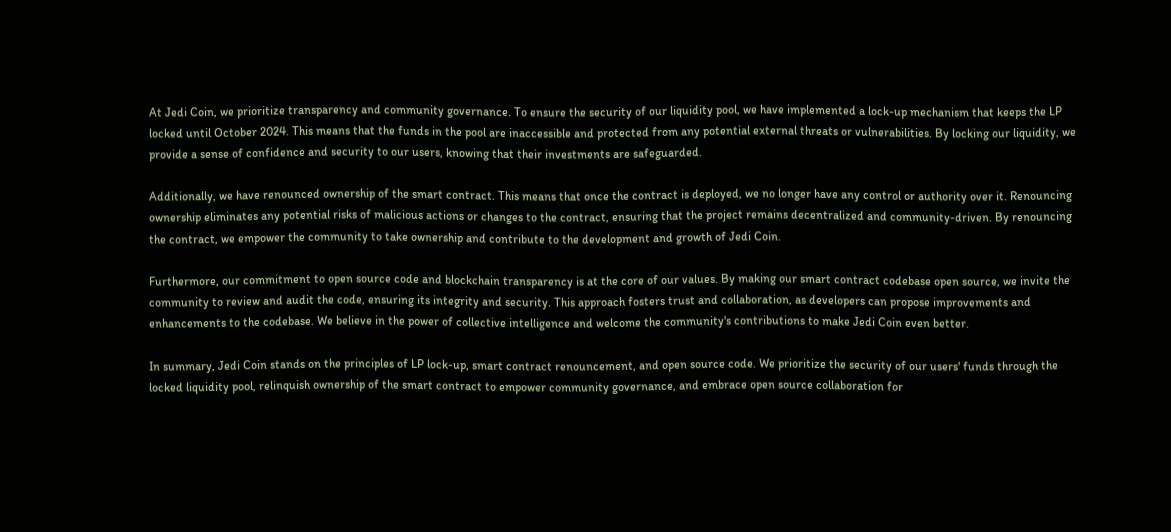At Jedi Coin, we prioritize transparency and community governance. To ensure the security of our liquidity pool, we have implemented a lock-up mechanism that keeps the LP locked until October 2024. This means that the funds in the pool are inaccessible and protected from any potential external threats or vulnerabilities. By locking our liquidity, we provide a sense of confidence and security to our users, knowing that their investments are safeguarded.

Additionally, we have renounced ownership of the smart contract. This means that once the contract is deployed, we no longer have any control or authority over it. Renouncing ownership eliminates any potential risks of malicious actions or changes to the contract, ensuring that the project remains decentralized and community-driven. By renouncing the contract, we empower the community to take ownership and contribute to the development and growth of Jedi Coin.

Furthermore, our commitment to open source code and blockchain transparency is at the core of our values. By making our smart contract codebase open source, we invite the community to review and audit the code, ensuring its integrity and security. This approach fosters trust and collaboration, as developers can propose improvements and enhancements to the codebase. We believe in the power of collective intelligence and welcome the community's contributions to make Jedi Coin even better.

In summary, Jedi Coin stands on the principles of LP lock-up, smart contract renouncement, and open source code. We prioritize the security of our users' funds through the locked liquidity pool, relinquish ownership of the smart contract to empower community governance, and embrace open source collaboration for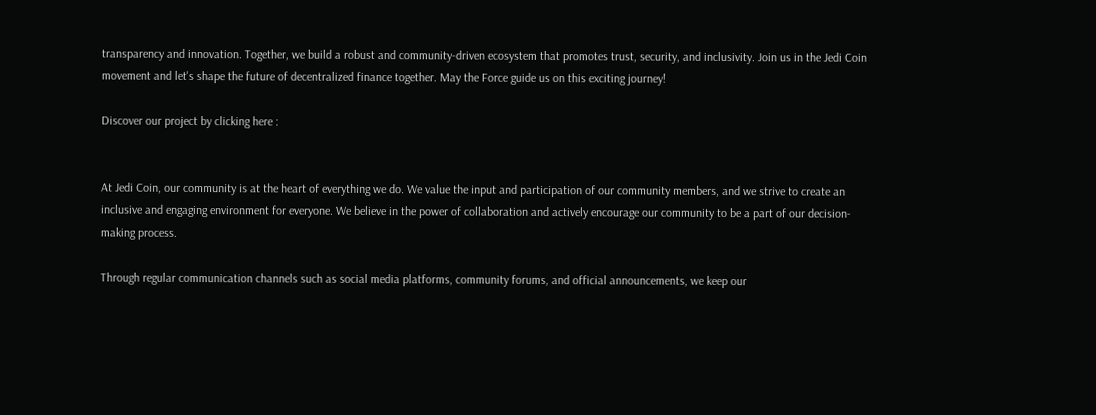transparency and innovation. Together, we build a robust and community-driven ecosystem that promotes trust, security, and inclusivity. Join us in the Jedi Coin movement and let's shape the future of decentralized finance together. May the Force guide us on this exciting journey!

Discover our project by clicking here :


At Jedi Coin, our community is at the heart of everything we do. We value the input and participation of our community members, and we strive to create an inclusive and engaging environment for everyone. We believe in the power of collaboration and actively encourage our community to be a part of our decision-making process.

Through regular communication channels such as social media platforms, community forums, and official announcements, we keep our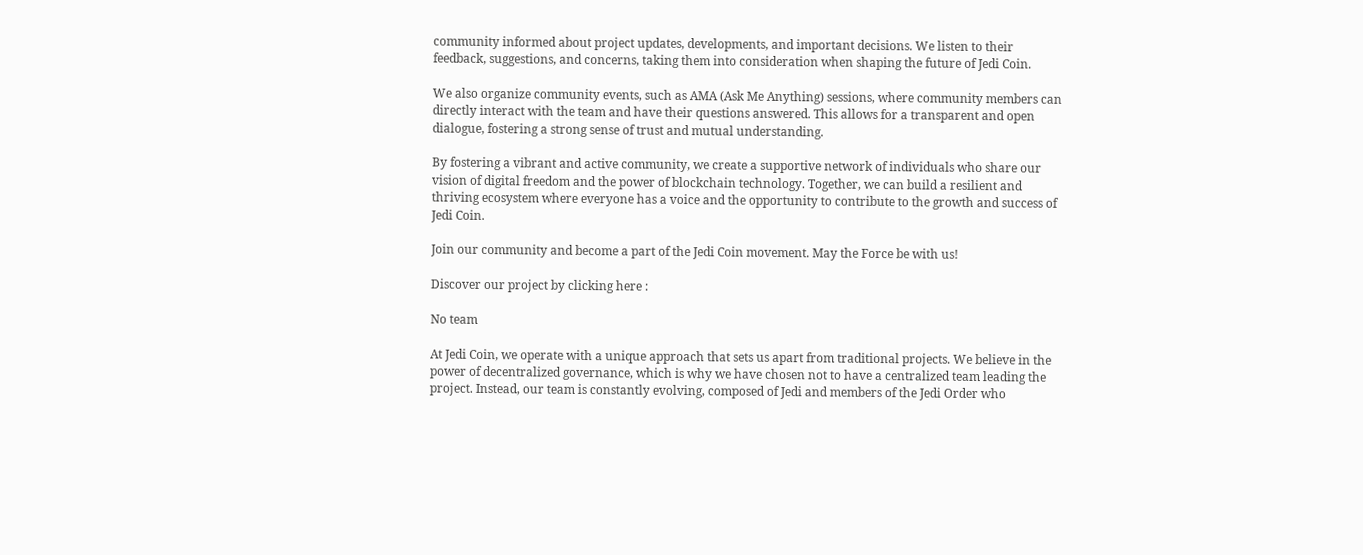community informed about project updates, developments, and important decisions. We listen to their feedback, suggestions, and concerns, taking them into consideration when shaping the future of Jedi Coin.

We also organize community events, such as AMA (Ask Me Anything) sessions, where community members can directly interact with the team and have their questions answered. This allows for a transparent and open dialogue, fostering a strong sense of trust and mutual understanding.

By fostering a vibrant and active community, we create a supportive network of individuals who share our vision of digital freedom and the power of blockchain technology. Together, we can build a resilient and thriving ecosystem where everyone has a voice and the opportunity to contribute to the growth and success of Jedi Coin.

Join our community and become a part of the Jedi Coin movement. May the Force be with us!

Discover our project by clicking here :

No team

At Jedi Coin, we operate with a unique approach that sets us apart from traditional projects. We believe in the power of decentralized governance, which is why we have chosen not to have a centralized team leading the project. Instead, our team is constantly evolving, composed of Jedi and members of the Jedi Order who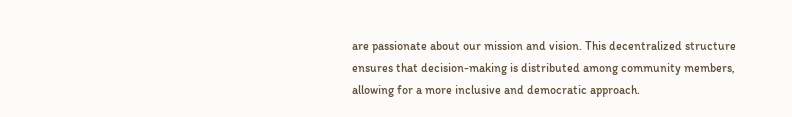are passionate about our mission and vision. This decentralized structure ensures that decision-making is distributed among community members, allowing for a more inclusive and democratic approach.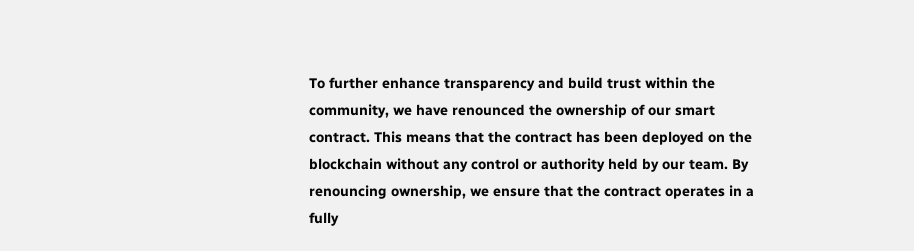To further enhance transparency and build trust within the community, we have renounced the ownership of our smart contract. This means that the contract has been deployed on the blockchain without any control or authority held by our team. By renouncing ownership, we ensure that the contract operates in a fully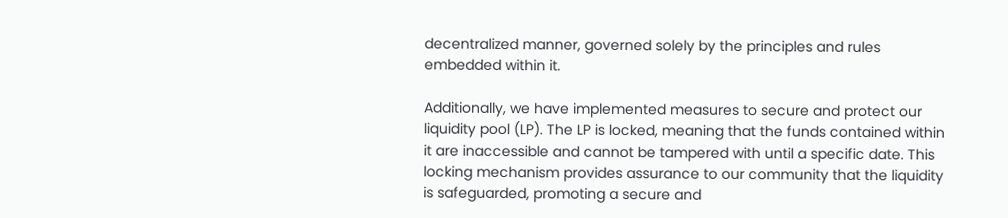decentralized manner, governed solely by the principles and rules embedded within it.

Additionally, we have implemented measures to secure and protect our liquidity pool (LP). The LP is locked, meaning that the funds contained within it are inaccessible and cannot be tampered with until a specific date. This locking mechanism provides assurance to our community that the liquidity is safeguarded, promoting a secure and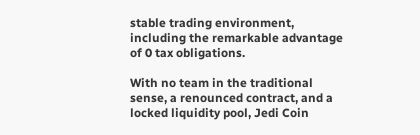stable trading environment, including the remarkable advantage of 0 tax obligations.

With no team in the traditional sense, a renounced contract, and a locked liquidity pool, Jedi Coin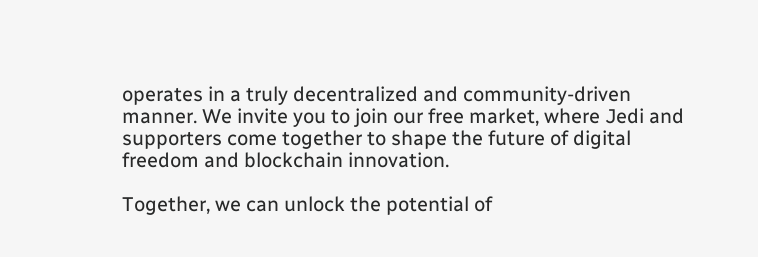operates in a truly decentralized and community-driven manner. We invite you to join our free market, where Jedi and supporters come together to shape the future of digital freedom and blockchain innovation.

Together, we can unlock the potential of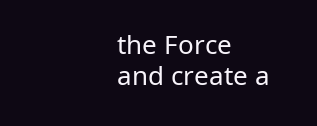the Force and create a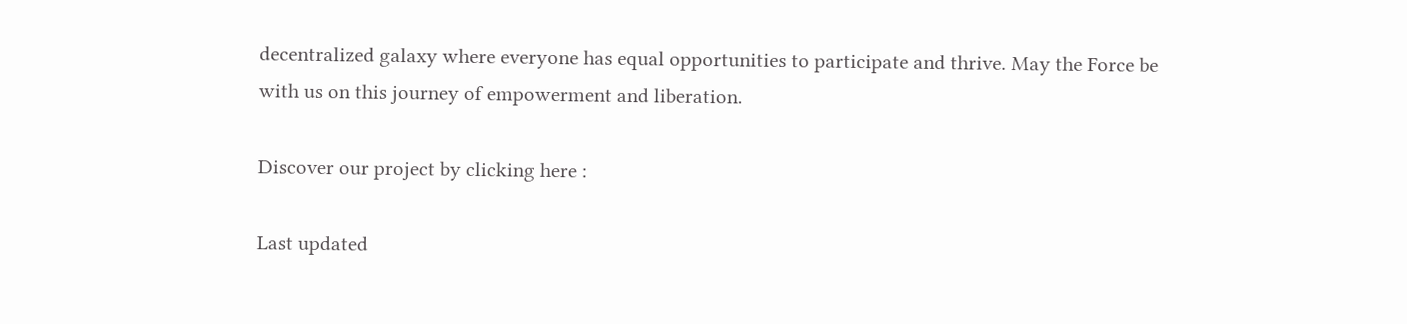decentralized galaxy where everyone has equal opportunities to participate and thrive. May the Force be with us on this journey of empowerment and liberation.

Discover our project by clicking here :

Last updated